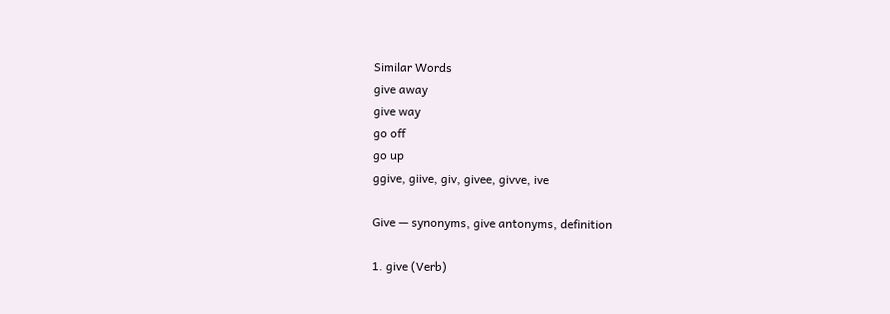Similar Words
give away
give way
go off
go up
ggive, giive, giv, givee, givve, ive

Give — synonyms, give antonyms, definition

1. give (Verb)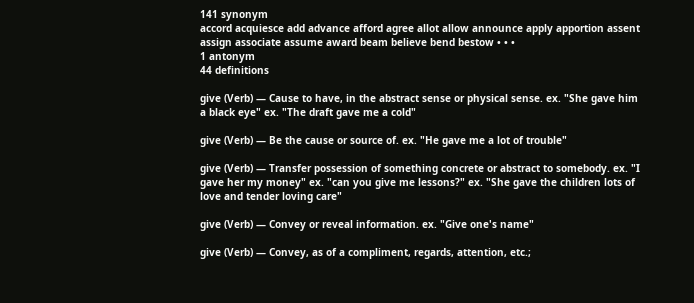141 synonym
accord acquiesce add advance afford agree allot allow announce apply apportion assent assign associate assume award beam believe bend bestow • • •
1 antonym
44 definitions

give (Verb) — Cause to have, in the abstract sense or physical sense. ex. "She gave him a black eye" ex. "The draft gave me a cold"

give (Verb) — Be the cause or source of. ex. "He gave me a lot of trouble"

give (Verb) — Transfer possession of something concrete or abstract to somebody. ex. "I gave her my money" ex. "can you give me lessons?" ex. "She gave the children lots of love and tender loving care"

give (Verb) — Convey or reveal information. ex. "Give one's name"

give (Verb) — Convey, as of a compliment, regards, attention, etc.;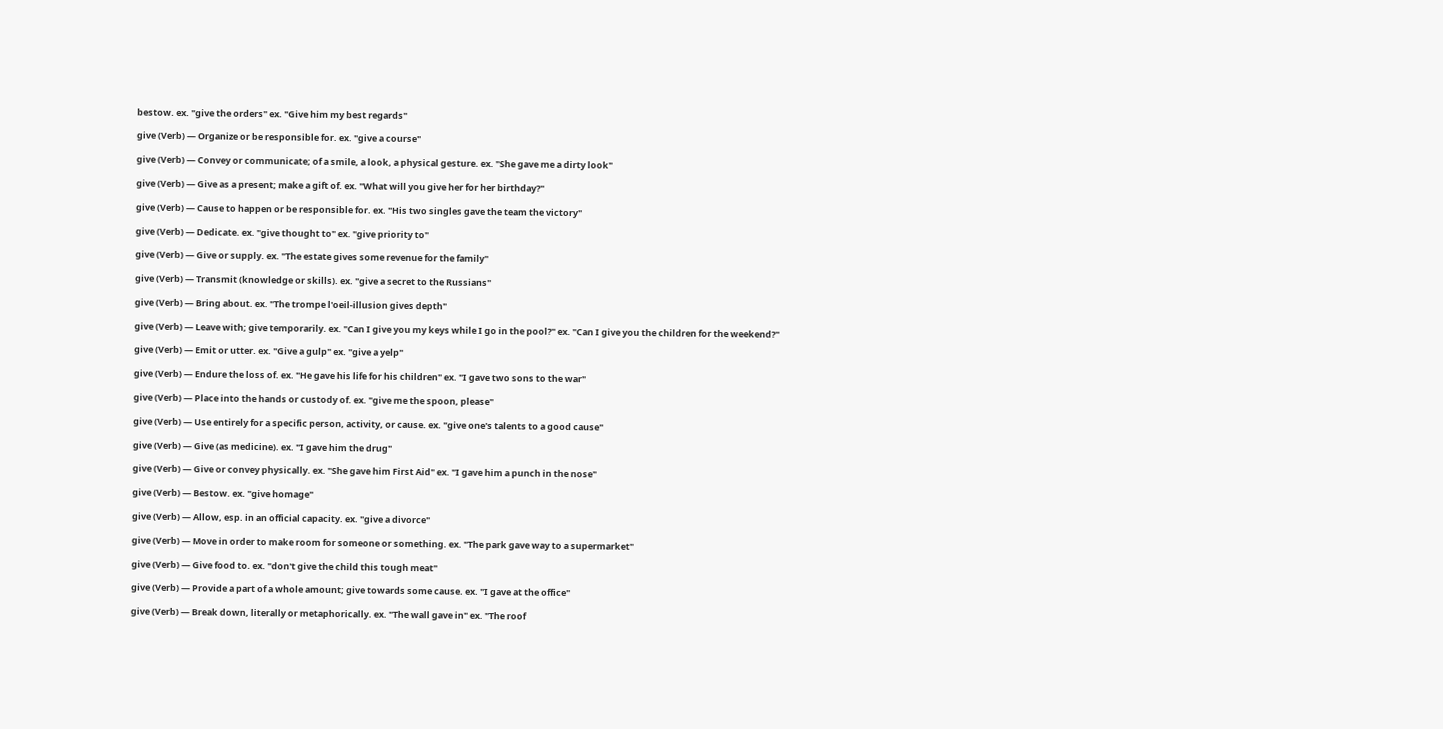bestow. ex. "give the orders" ex. "Give him my best regards"

give (Verb) — Organize or be responsible for. ex. "give a course"

give (Verb) — Convey or communicate; of a smile, a look, a physical gesture. ex. "She gave me a dirty look"

give (Verb) — Give as a present; make a gift of. ex. "What will you give her for her birthday?"

give (Verb) — Cause to happen or be responsible for. ex. "His two singles gave the team the victory"

give (Verb) — Dedicate. ex. "give thought to" ex. "give priority to"

give (Verb) — Give or supply. ex. "The estate gives some revenue for the family"

give (Verb) — Transmit (knowledge or skills). ex. "give a secret to the Russians"

give (Verb) — Bring about. ex. "The trompe l'oeil-illusion gives depth"

give (Verb) — Leave with; give temporarily. ex. "Can I give you my keys while I go in the pool?" ex. "Can I give you the children for the weekend?"

give (Verb) — Emit or utter. ex. "Give a gulp" ex. "give a yelp"

give (Verb) — Endure the loss of. ex. "He gave his life for his children" ex. "I gave two sons to the war"

give (Verb) — Place into the hands or custody of. ex. "give me the spoon, please"

give (Verb) — Use entirely for a specific person, activity, or cause. ex. "give one's talents to a good cause"

give (Verb) — Give (as medicine). ex. "I gave him the drug"

give (Verb) — Give or convey physically. ex. "She gave him First Aid" ex. "I gave him a punch in the nose"

give (Verb) — Bestow. ex. "give homage"

give (Verb) — Allow, esp. in an official capacity. ex. "give a divorce"

give (Verb) — Move in order to make room for someone or something. ex. "The park gave way to a supermarket"

give (Verb) — Give food to. ex. "don't give the child this tough meat"

give (Verb) — Provide a part of a whole amount; give towards some cause. ex. "I gave at the office"

give (Verb) — Break down, literally or metaphorically. ex. "The wall gave in" ex. "The roof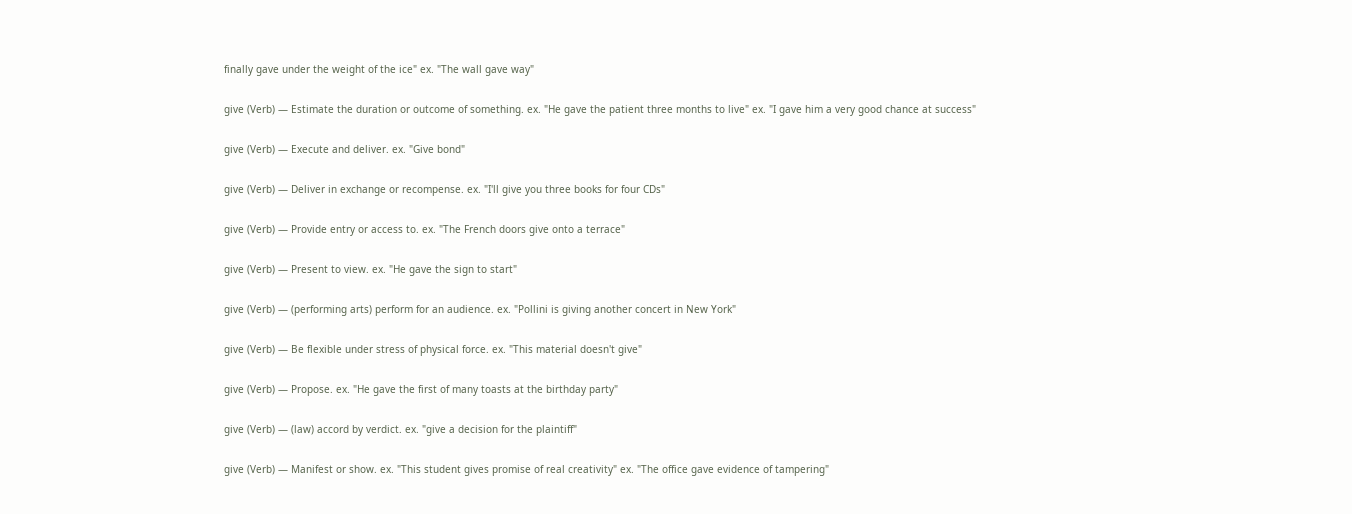finally gave under the weight of the ice" ex. "The wall gave way"

give (Verb) — Estimate the duration or outcome of something. ex. "He gave the patient three months to live" ex. "I gave him a very good chance at success"

give (Verb) — Execute and deliver. ex. "Give bond"

give (Verb) — Deliver in exchange or recompense. ex. "I'll give you three books for four CDs"

give (Verb) — Provide entry or access to. ex. "The French doors give onto a terrace"

give (Verb) — Present to view. ex. "He gave the sign to start"

give (Verb) — (performing arts) perform for an audience. ex. "Pollini is giving another concert in New York"

give (Verb) — Be flexible under stress of physical force. ex. "This material doesn't give"

give (Verb) — Propose. ex. "He gave the first of many toasts at the birthday party"

give (Verb) — (law) accord by verdict. ex. "give a decision for the plaintiff"

give (Verb) — Manifest or show. ex. "This student gives promise of real creativity" ex. "The office gave evidence of tampering"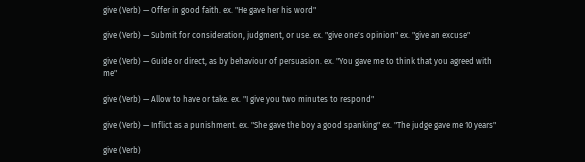give (Verb) — Offer in good faith. ex. "He gave her his word"

give (Verb) — Submit for consideration, judgment, or use. ex. "give one's opinion" ex. "give an excuse"

give (Verb) — Guide or direct, as by behaviour of persuasion. ex. "You gave me to think that you agreed with me"

give (Verb) — Allow to have or take. ex. "I give you two minutes to respond"

give (Verb) — Inflict as a punishment. ex. "She gave the boy a good spanking" ex. "The judge gave me 10 years"

give (Verb)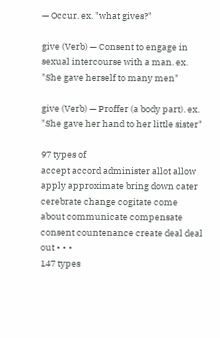— Occur. ex. "what gives?"

give (Verb) — Consent to engage in sexual intercourse with a man. ex. "She gave herself to many men"

give (Verb) — Proffer (a body part). ex. "She gave her hand to her little sister"

97 types of
accept accord administer allot allow apply approximate bring down cater cerebrate change cogitate come about communicate compensate consent countenance create deal deal out • • •
147 types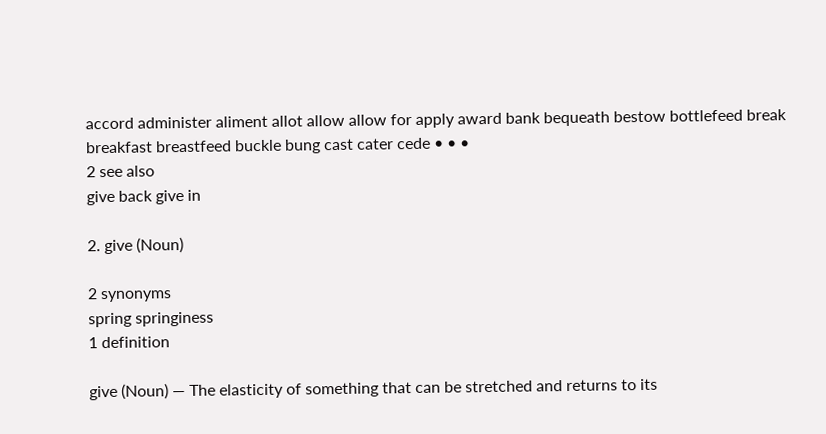accord administer aliment allot allow allow for apply award bank bequeath bestow bottlefeed break breakfast breastfeed buckle bung cast cater cede • • •
2 see also
give back give in

2. give (Noun)

2 synonyms
spring springiness
1 definition

give (Noun) — The elasticity of something that can be stretched and returns to its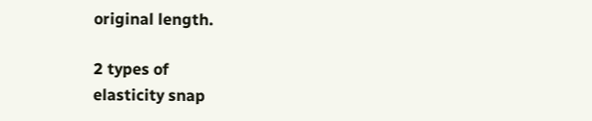original length.

2 types of
elasticity snap